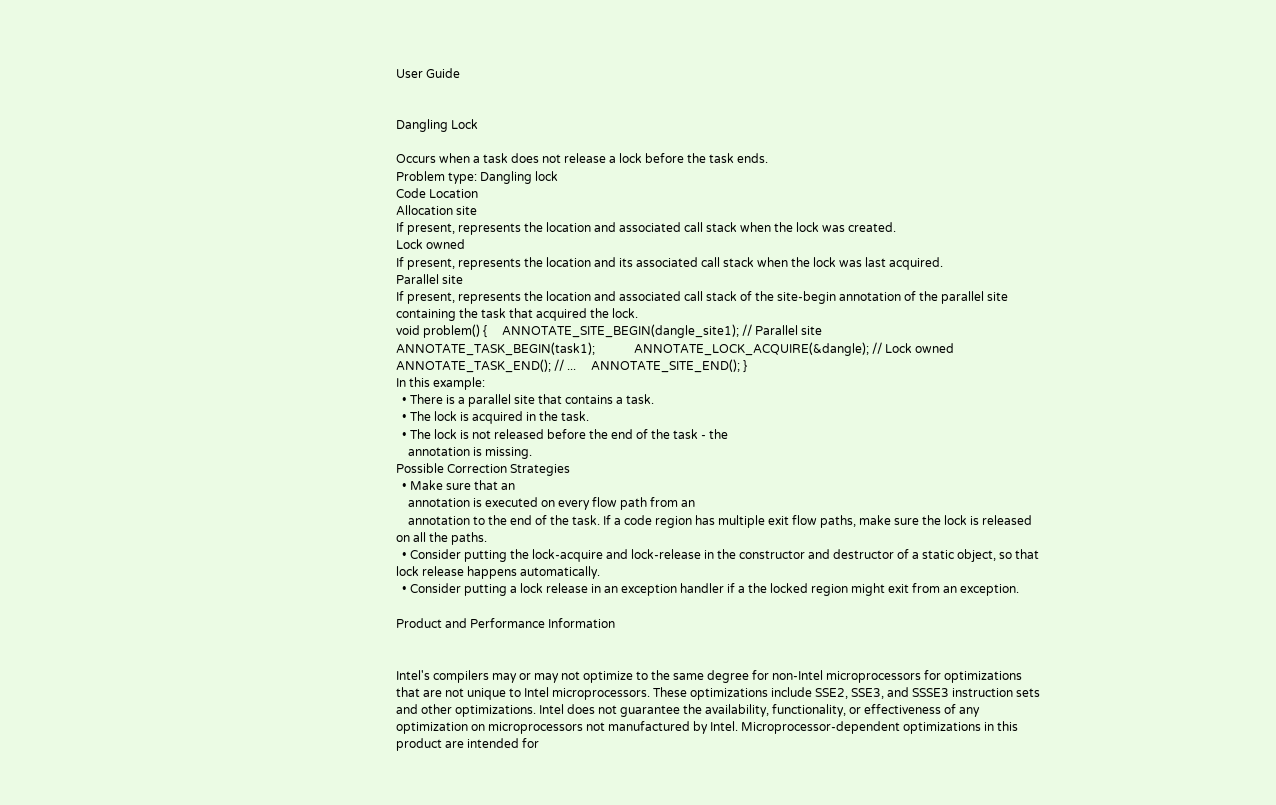User Guide


Dangling Lock

Occurs when a task does not release a lock before the task ends.
Problem type: Dangling lock
Code Location
Allocation site
If present, represents the location and associated call stack when the lock was created.
Lock owned
If present, represents the location and its associated call stack when the lock was last acquired.
Parallel site
If present, represents the location and associated call stack of the site-begin annotation of the parallel site containing the task that acquired the lock.
void problem() {     ANNOTATE_SITE_BEGIN(dangle_site1); // Parallel site         ANNOTATE_TASK_BEGIN(task1);             ANNOTATE_LOCK_ACQUIRE(&dangle); // Lock owned         ANNOTATE_TASK_END(); // ...     ANNOTATE_SITE_END(); }
In this example:
  • There is a parallel site that contains a task.
  • The lock is acquired in the task.
  • The lock is not released before the end of the task - the
    annotation is missing.
Possible Correction Strategies
  • Make sure that an
    annotation is executed on every flow path from an
    annotation to the end of the task. If a code region has multiple exit flow paths, make sure the lock is released on all the paths.
  • Consider putting the lock-acquire and lock-release in the constructor and destructor of a static object, so that lock release happens automatically.
  • Consider putting a lock release in an exception handler if a the locked region might exit from an exception.

Product and Performance Information


Intel's compilers may or may not optimize to the same degree for non-Intel microprocessors for optimizations that are not unique to Intel microprocessors. These optimizations include SSE2, SSE3, and SSSE3 instruction sets and other optimizations. Intel does not guarantee the availability, functionality, or effectiveness of any optimization on microprocessors not manufactured by Intel. Microprocessor-dependent optimizations in this product are intended for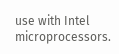use with Intel microprocessors.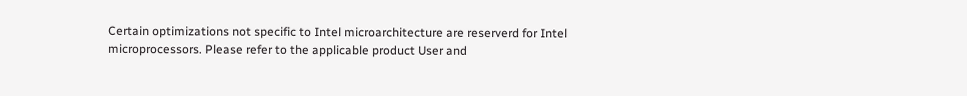Certain optimizations not specific to Intel microarchitecture are reserverd for Intel microprocessors. Please refer to the applicable product User and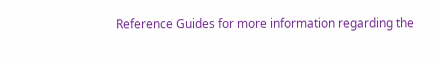Reference Guides for more information regarding the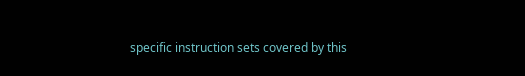specific instruction sets covered by this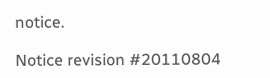notice.

Notice revision #20110804